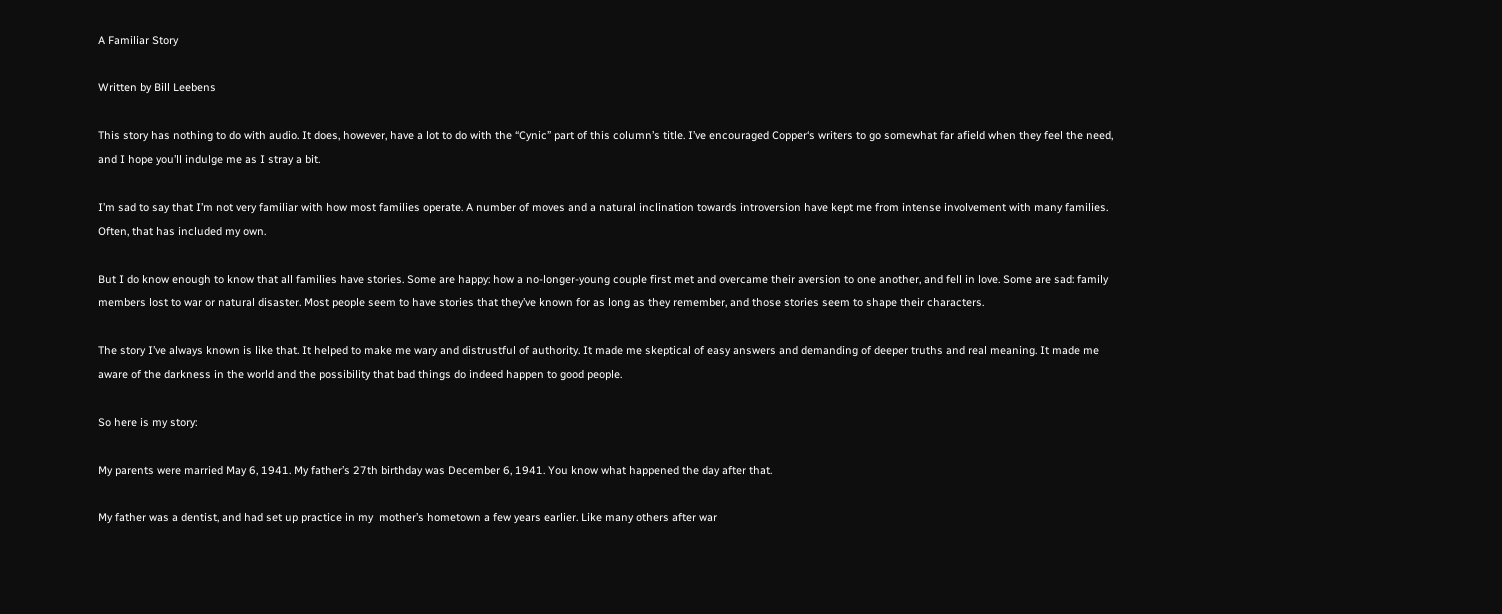A Familiar Story

Written by Bill Leebens

This story has nothing to do with audio. It does, however, have a lot to do with the “Cynic” part of this column’s title. I’ve encouraged Copper‘s writers to go somewhat far afield when they feel the need, and I hope you’ll indulge me as I stray a bit.

I’m sad to say that I’m not very familiar with how most families operate. A number of moves and a natural inclination towards introversion have kept me from intense involvement with many families. Often, that has included my own.

But I do know enough to know that all families have stories. Some are happy: how a no-longer-young couple first met and overcame their aversion to one another, and fell in love. Some are sad: family members lost to war or natural disaster. Most people seem to have stories that they’ve known for as long as they remember, and those stories seem to shape their characters.

The story I’ve always known is like that. It helped to make me wary and distrustful of authority. It made me skeptical of easy answers and demanding of deeper truths and real meaning. It made me aware of the darkness in the world and the possibility that bad things do indeed happen to good people.

So here is my story:

My parents were married May 6, 1941. My father’s 27th birthday was December 6, 1941. You know what happened the day after that.

My father was a dentist, and had set up practice in my  mother’s hometown a few years earlier. Like many others after war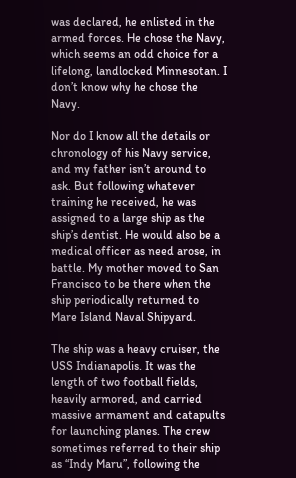was declared, he enlisted in the armed forces. He chose the Navy, which seems an odd choice for a lifelong, landlocked Minnesotan. I don’t know why he chose the Navy.

Nor do I know all the details or chronology of his Navy service, and my father isn’t around to ask. But following whatever training he received, he was assigned to a large ship as the ship’s dentist. He would also be a medical officer as need arose, in battle. My mother moved to San Francisco to be there when the ship periodically returned to Mare Island Naval Shipyard.

The ship was a heavy cruiser, the USS Indianapolis. It was the length of two football fields, heavily armored, and carried massive armament and catapults for launching planes. The crew sometimes referred to their ship as “Indy Maru”, following the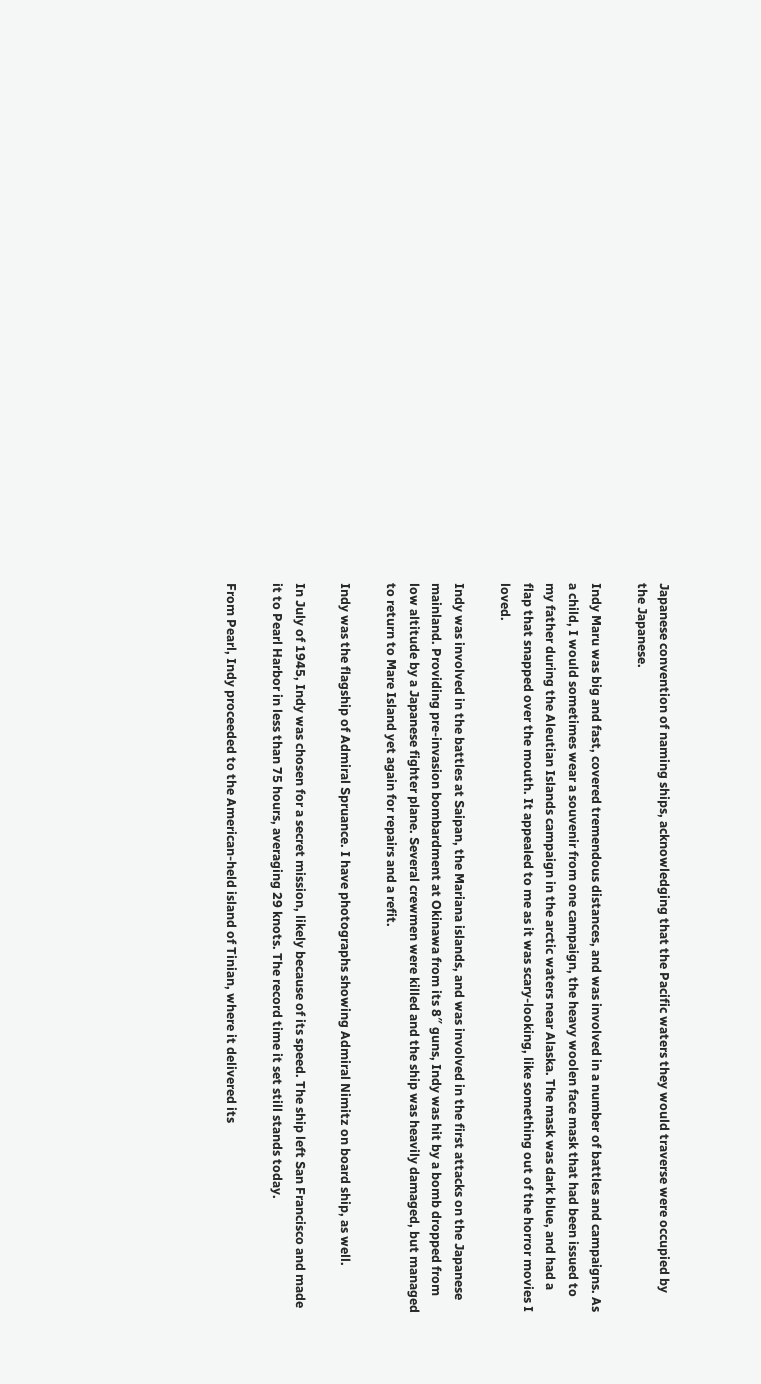Japanese convention of naming ships, acknowledging that the Pacific waters they would traverse were occupied by the Japanese.

Indy Maru was big and fast, covered tremendous distances, and was involved in a number of battles and campaigns. As a child, I would sometimes wear a souvenir from one campaign, the heavy woolen face mask that had been issued to my father during the Aleutian Islands campaign in the arctic waters near Alaska. The mask was dark blue, and had a flap that snapped over the mouth. It appealed to me as it was scary-looking, like something out of the horror movies I loved.

Indy was involved in the battles at Saipan, the Mariana islands, and was involved in the first attacks on the Japanese mainland. Providing pre-invasion bombardment at Okinawa from its 8″ guns, Indy was hit by a bomb dropped from low altitude by a Japanese fighter plane. Several crewmen were killed and the ship was heavily damaged, but managed to return to Mare Island yet again for repairs and a refit.

Indy was the flagship of Admiral Spruance. I have photographs showing Admiral Nimitz on board ship, as well.

In July of 1945, Indy was chosen for a secret mission, likely because of its speed. The ship left San Francisco and made it to Pearl Harbor in less than 75 hours, averaging 29 knots. The record time it set still stands today.

From Pearl, Indy proceeded to the American-held island of Tinian, where it delivered its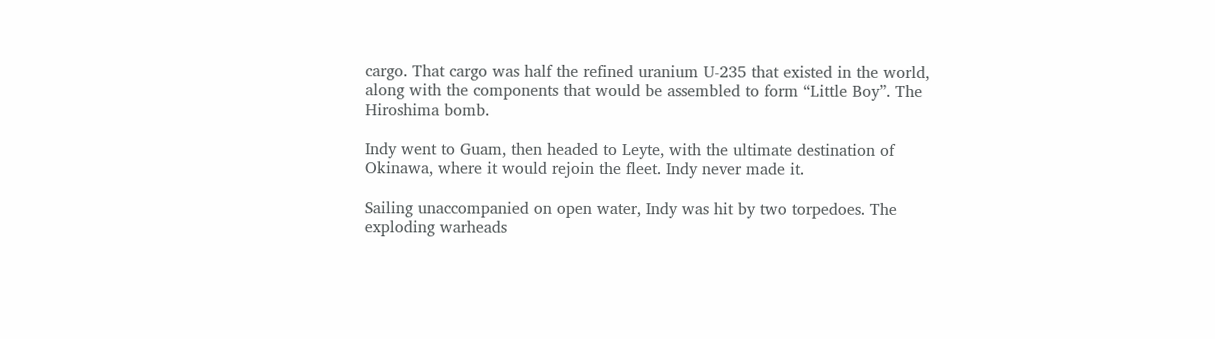cargo. That cargo was half the refined uranium U-235 that existed in the world, along with the components that would be assembled to form “Little Boy”. The Hiroshima bomb.

Indy went to Guam, then headed to Leyte, with the ultimate destination of Okinawa, where it would rejoin the fleet. Indy never made it.

Sailing unaccompanied on open water, Indy was hit by two torpedoes. The exploding warheads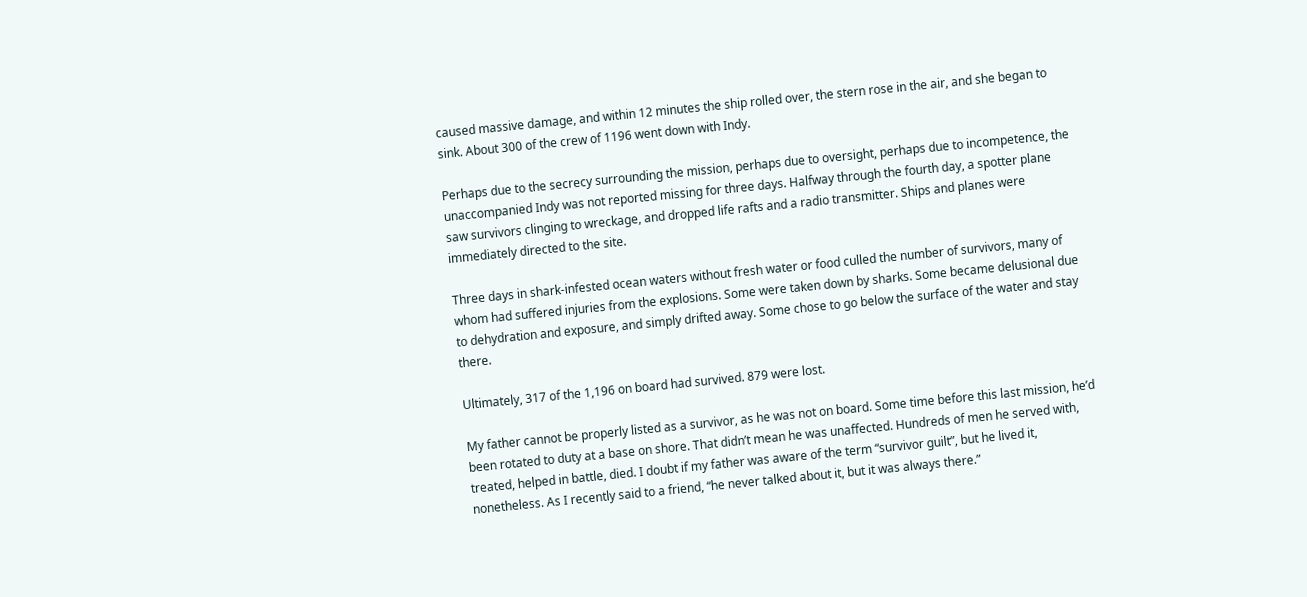caused massive damage, and within 12 minutes the ship rolled over, the stern rose in the air, and she began to sink. About 300 of the crew of 1196 went down with Indy.

Perhaps due to the secrecy surrounding the mission, perhaps due to oversight, perhaps due to incompetence, the unaccompanied Indy was not reported missing for three days. Halfway through the fourth day, a spotter plane saw survivors clinging to wreckage, and dropped life rafts and a radio transmitter. Ships and planes were immediately directed to the site.

Three days in shark-infested ocean waters without fresh water or food culled the number of survivors, many of whom had suffered injuries from the explosions. Some were taken down by sharks. Some became delusional due to dehydration and exposure, and simply drifted away. Some chose to go below the surface of the water and stay there.

Ultimately, 317 of the 1,196 on board had survived. 879 were lost.

My father cannot be properly listed as a survivor, as he was not on board. Some time before this last mission, he’d been rotated to duty at a base on shore. That didn’t mean he was unaffected. Hundreds of men he served with, treated, helped in battle, died. I doubt if my father was aware of the term “survivor guilt”, but he lived it, nonetheless. As I recently said to a friend, “he never talked about it, but it was always there.”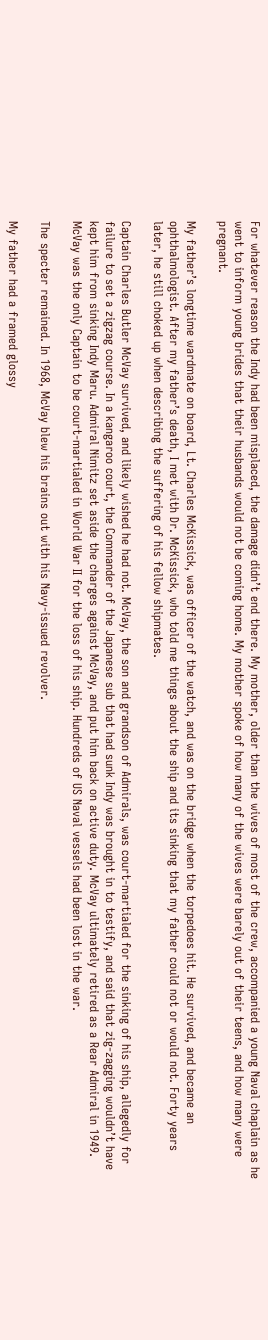For whatever reason the Indy had been misplaced, the damage didn’t end there. My mother, older than the wives of most of the crew, accompanied a young Naval chaplain as he went to inform young brides that their husbands would not be coming home. My mother spoke of how many of the wives were barely out of their teens, and how many were pregnant.

My father’s longtime wardmate on board, Lt. Charles McKissick, was officer of the watch, and was on the bridge when the torpedoes hit. He survived, and became an ophthalmologist. After my father’s death, I met with Dr. McKissick, who told me things about the ship and its sinking that my father could not or would not. Forty years later, he still choked up when describing the suffering of his fellow shipmates.

Captain Charles Butler McVay survived, and likely wished he had not. McVay, the son and grandson of Admirals, was court-martialed for the sinking of his ship, allegedly for failure to set a zigzag course. In a kangaroo court, the Commander of the Japanese sub that had sunk Indy was brought in to testify, and said that zig-zagging wouldn’t have kept him from sinking Indy Maru. Admiral Nimitz set aside the charges against McVay, and put him back on active duty. McVay ultimately retired as a Rear Admiral in 1949. McVay was the only Captain to be court-martialed in World War II for the loss of his ship. Hundreds of US Naval vessels had been lost in the war.

The specter remained. In 1968, McVay blew his brains out with his Navy-issued revolver.

My father had a framed glossy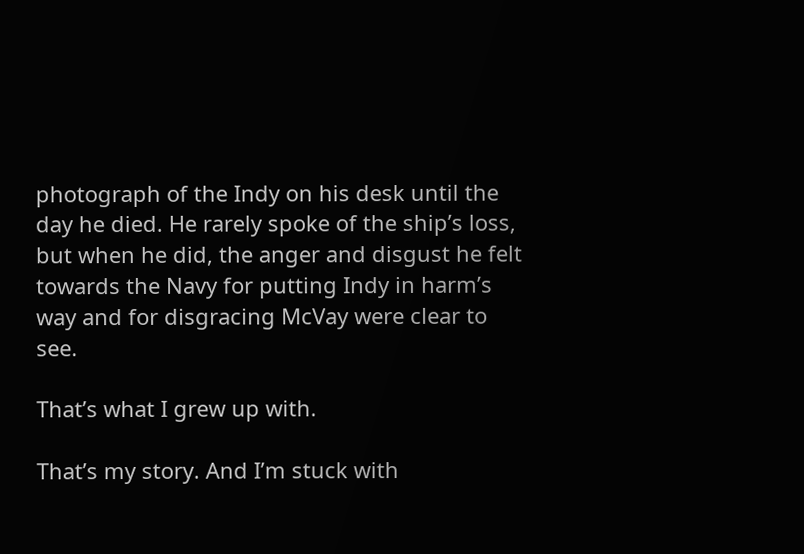photograph of the Indy on his desk until the day he died. He rarely spoke of the ship’s loss, but when he did, the anger and disgust he felt towards the Navy for putting Indy in harm’s way and for disgracing McVay were clear to see.

That’s what I grew up with.

That’s my story. And I’m stuck with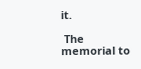it.

 The memorial to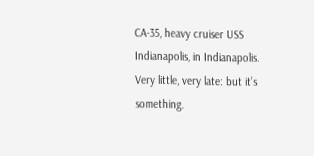CA-35, heavy cruiser USS Indianapolis, in Indianapolis. Very little, very late: but it’s something.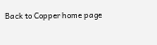Back to Copper home page